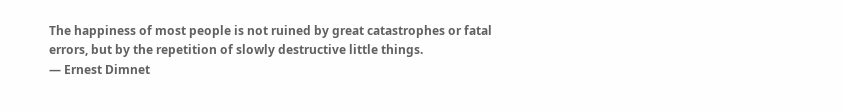The happiness of most people is not ruined by great catastrophes or fatal errors, but by the repetition of slowly destructive little things.
— Ernest Dimnet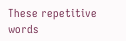These repetitive words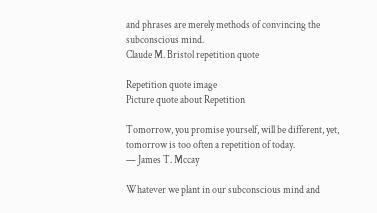and phrases are merely methods of convincing the subconscious mind.
Claude M. Bristol repetition quote

Repetition quote image
Picture quote about Repetition

Tomorrow, you promise yourself, will be different, yet, tomorrow is too often a repetition of today.
— James T. Mccay

Whatever we plant in our subconscious mind and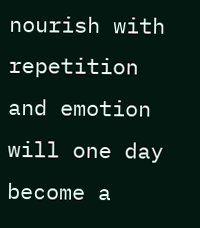nourish with repetition and emotion will one day become a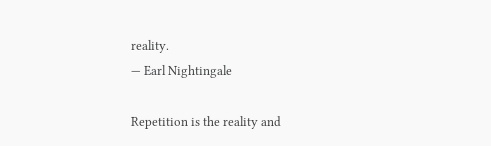reality.
— Earl Nightingale

Repetition is the reality and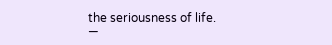the seriousness of life.
—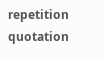repetition quotation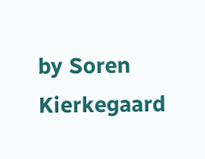by Soren Kierkegaard